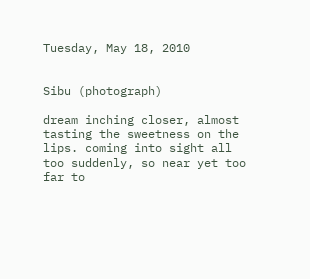Tuesday, May 18, 2010


Sibu (photograph)

dream inching closer, almost tasting the sweetness on the lips. coming into sight all too suddenly, so near yet too far to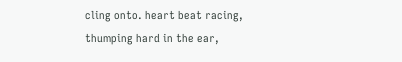cling onto. heart beat racing, thumping hard in the ear,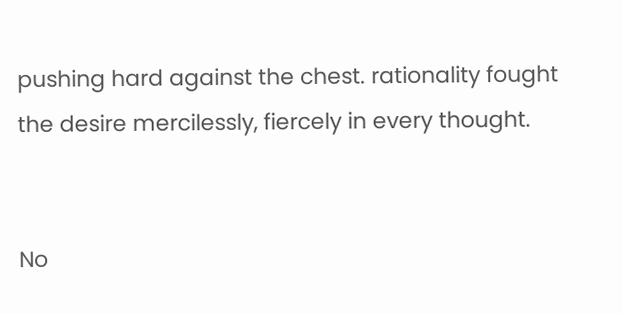pushing hard against the chest. rationality fought the desire mercilessly, fiercely in every thought.


No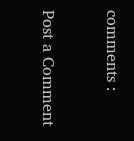comments :

Post a Comment